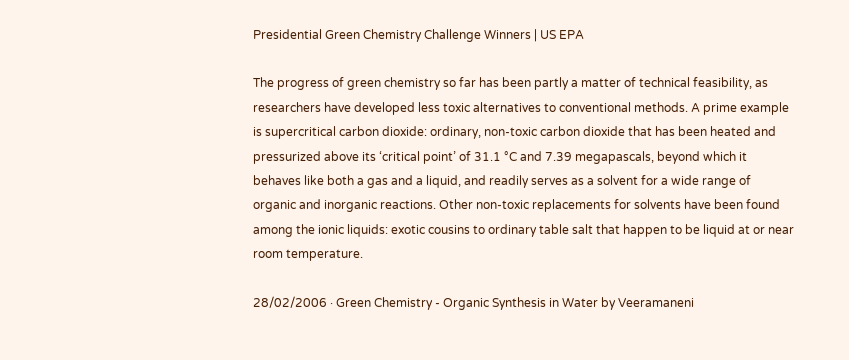Presidential Green Chemistry Challenge Winners | US EPA

The progress of green chemistry so far has been partly a matter of technical feasibility, as researchers have developed less toxic alternatives to conventional methods. A prime example is supercritical carbon dioxide: ordinary, non-toxic carbon dioxide that has been heated and pressurized above its ‘critical point’ of 31.1 °C and 7.39 megapascals, beyond which it behaves like both a gas and a liquid, and readily serves as a solvent for a wide range of organic and inorganic reactions. Other non-toxic replacements for solvents have been found among the ionic liquids: exotic cousins to ordinary table salt that happen to be liquid at or near room temperature.

28/02/2006 · Green Chemistry - Organic Synthesis in Water by Veeramaneni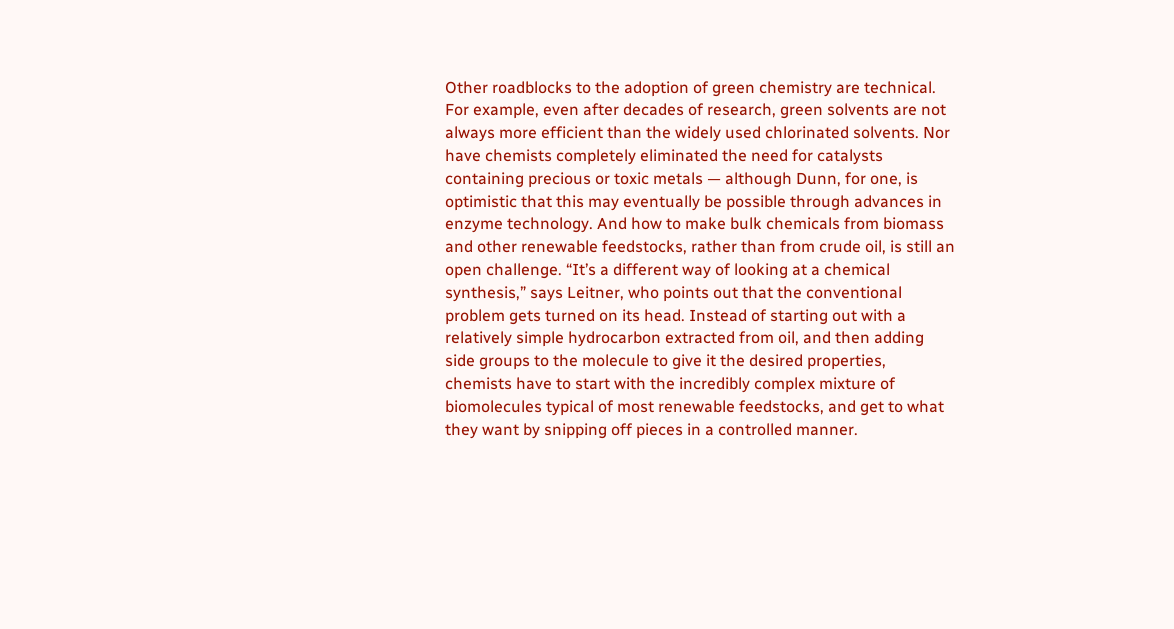Other roadblocks to the adoption of green chemistry are technical. For example, even after decades of research, green solvents are not always more efficient than the widely used chlorinated solvents. Nor have chemists completely eliminated the need for catalysts containing precious or toxic metals — although Dunn, for one, is optimistic that this may eventually be possible through advances in enzyme technology. And how to make bulk chemicals from biomass and other renewable feedstocks, rather than from crude oil, is still an open challenge. “It’s a different way of looking at a chemical synthesis,” says Leitner, who points out that the conventional problem gets turned on its head. Instead of starting out with a relatively simple hydrocarbon extracted from oil, and then adding side groups to the molecule to give it the desired properties, chemists have to start with the incredibly complex mixture of biomolecules typical of most renewable feedstocks, and get to what they want by snipping off pieces in a controlled manner.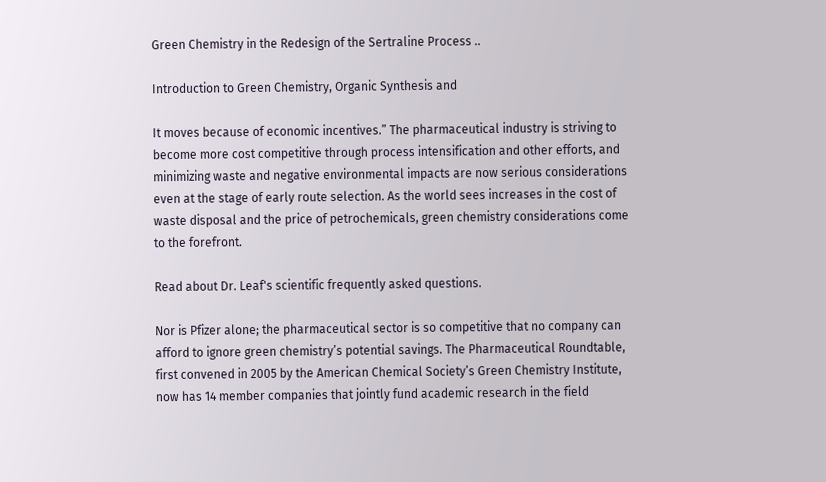Green Chemistry in the Redesign of the Sertraline Process ..

Introduction to Green Chemistry, Organic Synthesis and

It moves because of economic incentives.” The pharmaceutical industry is striving to become more cost competitive through process intensification and other efforts, and minimizing waste and negative environmental impacts are now serious considerations even at the stage of early route selection. As the world sees increases in the cost of waste disposal and the price of petrochemicals, green chemistry considerations come to the forefront.

Read about Dr. Leaf's scientific frequently asked questions.

Nor is Pfizer alone; the pharmaceutical sector is so competitive that no company can afford to ignore green chemistry’s potential savings. The Pharmaceutical Roundtable, first convened in 2005 by the American Chemical Society’s Green Chemistry Institute, now has 14 member companies that jointly fund academic research in the field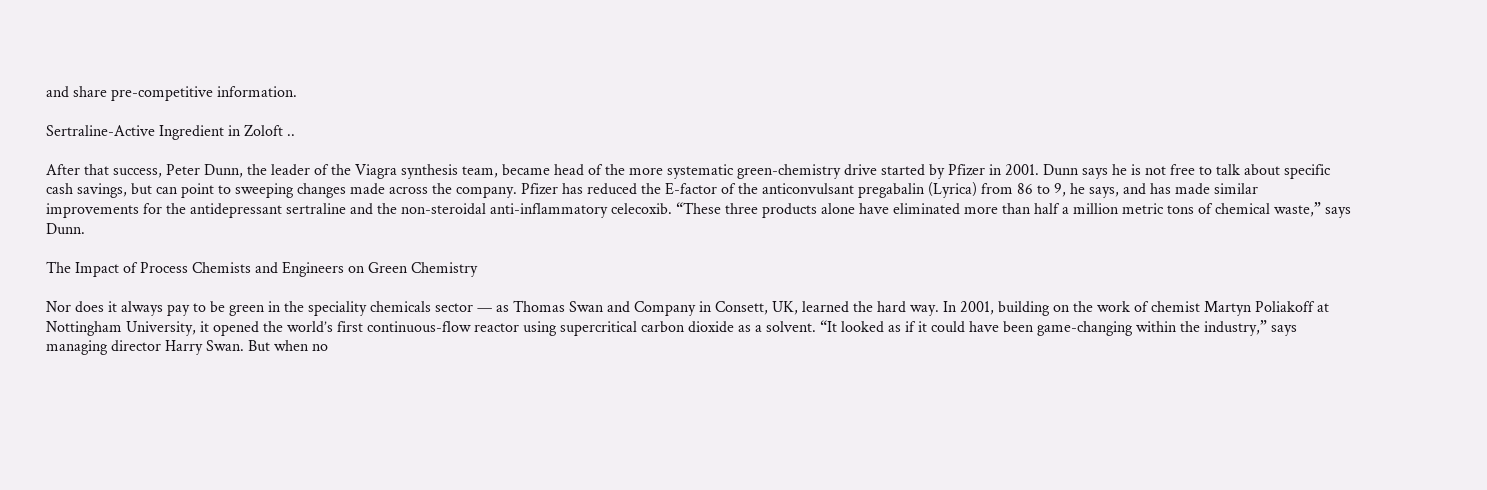and share pre-competitive information.

Sertraline-Active Ingredient in Zoloft ..

After that success, Peter Dunn, the leader of the Viagra synthesis team, became head of the more systematic green-chemistry drive started by Pfizer in 2001. Dunn says he is not free to talk about specific cash savings, but can point to sweeping changes made across the company. Pfizer has reduced the E-factor of the anticonvulsant pregabalin (Lyrica) from 86 to 9, he says, and has made similar improvements for the antidepressant sertraline and the non-steroidal anti-inflammatory celecoxib. “These three products alone have eliminated more than half a million metric tons of chemical waste,” says Dunn.

The Impact of Process Chemists and Engineers on Green Chemistry

Nor does it always pay to be green in the speciality chemicals sector — as Thomas Swan and Company in Consett, UK, learned the hard way. In 2001, building on the work of chemist Martyn Poliakoff at Nottingham University, it opened the world’s first continuous-flow reactor using supercritical carbon dioxide as a solvent. “It looked as if it could have been game-changing within the industry,” says managing director Harry Swan. But when no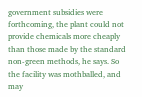government subsidies were forthcoming, the plant could not provide chemicals more cheaply than those made by the standard non-green methods, he says. So the facility was mothballed, and may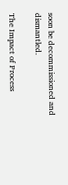soon be decommissioned and dismantled.

The Impact of Process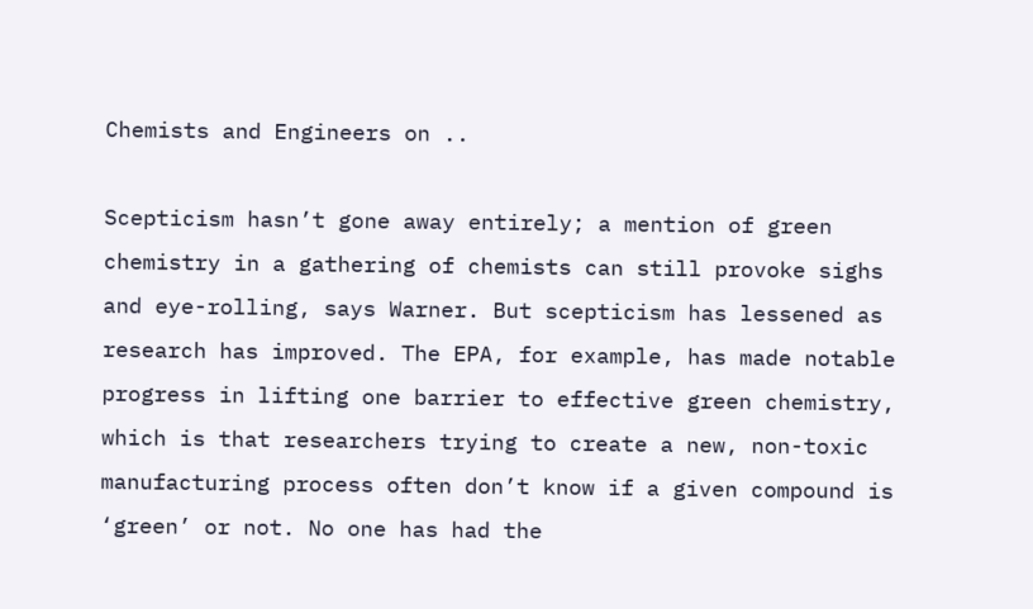Chemists and Engineers on ..

Scepticism hasn’t gone away entirely; a mention of green chemistry in a gathering of chemists can still provoke sighs and eye-rolling, says Warner. But scepticism has lessened as research has improved. The EPA, for example, has made notable progress in lifting one barrier to effective green chemistry, which is that researchers trying to create a new, non-toxic manufacturing process often don’t know if a given compound is ‘green’ or not. No one has had the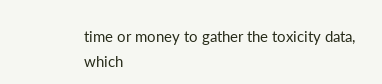time or money to gather the toxicity data, which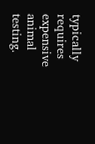typically requires expensive animal testing.